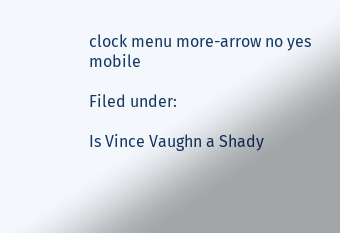clock menu more-arrow no yes mobile

Filed under:

Is Vince Vaughn a Shady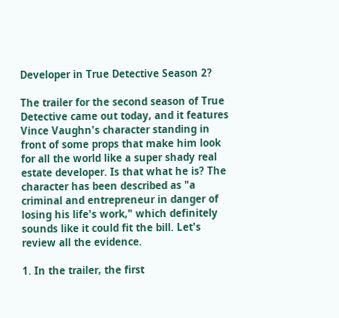Developer in True Detective Season 2?

The trailer for the second season of True Detective came out today, and it features Vince Vaughn's character standing in front of some props that make him look for all the world like a super shady real estate developer. Is that what he is? The character has been described as "a criminal and entrepreneur in danger of losing his life's work," which definitely sounds like it could fit the bill. Let's review all the evidence.

1. In the trailer, the first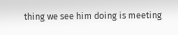thing we see him doing is meeting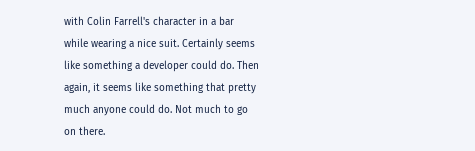with Colin Farrell's character in a bar while wearing a nice suit. Certainly seems like something a developer could do. Then again, it seems like something that pretty much anyone could do. Not much to go on there.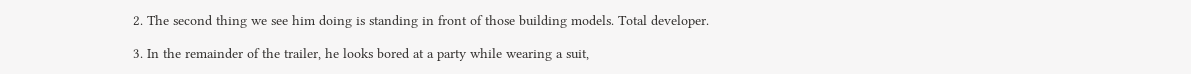2. The second thing we see him doing is standing in front of those building models. Total developer.

3. In the remainder of the trailer, he looks bored at a party while wearing a suit,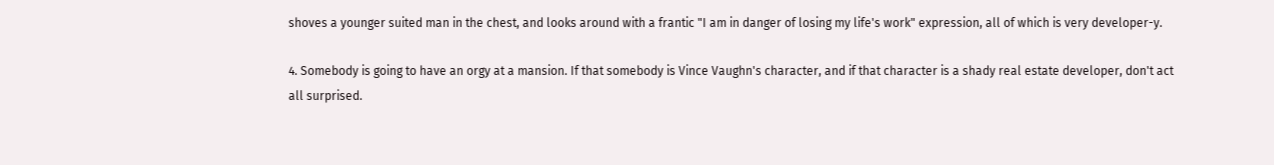shoves a younger suited man in the chest, and looks around with a frantic "I am in danger of losing my life's work" expression, all of which is very developer-y.

4. Somebody is going to have an orgy at a mansion. If that somebody is Vince Vaughn's character, and if that character is a shady real estate developer, don't act all surprised.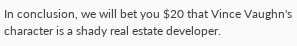In conclusion, we will bet you $20 that Vince Vaughn's character is a shady real estate developer.